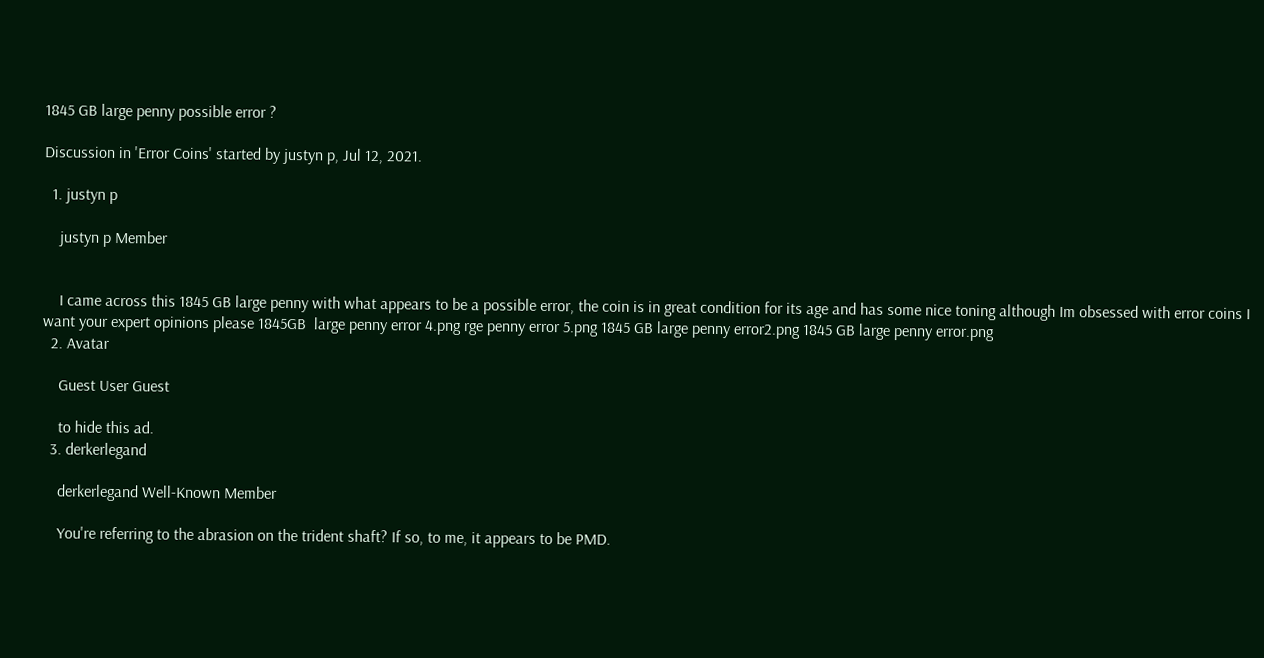1845 GB large penny possible error ?

Discussion in 'Error Coins' started by justyn p, Jul 12, 2021.

  1. justyn p

    justyn p Member


    I came across this 1845 GB large penny with what appears to be a possible error, the coin is in great condition for its age and has some nice toning although Im obsessed with error coins I want your expert opinions please 1845GB  large penny error 4.png rge penny error 5.png 1845 GB large penny error2.png 1845 GB large penny error.png
  2. Avatar

    Guest User Guest

    to hide this ad.
  3. derkerlegand

    derkerlegand Well-Known Member

    You're referring to the abrasion on the trident shaft? If so, to me, it appears to be PMD.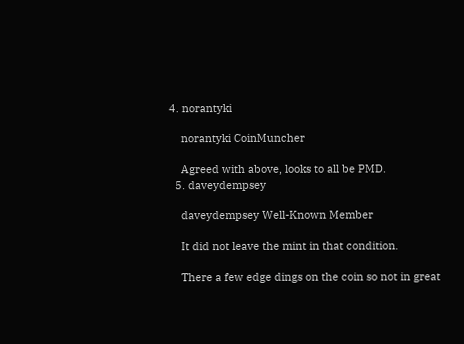4. norantyki

    norantyki CoinMuncher

    Agreed with above, looks to all be PMD.
  5. daveydempsey

    daveydempsey Well-Known Member

    It did not leave the mint in that condition.

    There a few edge dings on the coin so not in great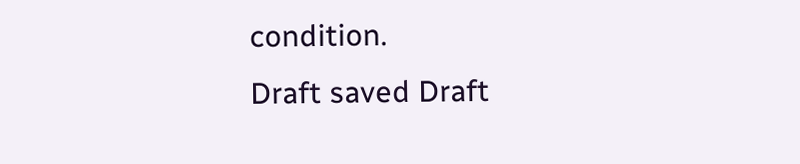condition.
Draft saved Draft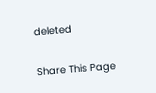deleted

Share This Page